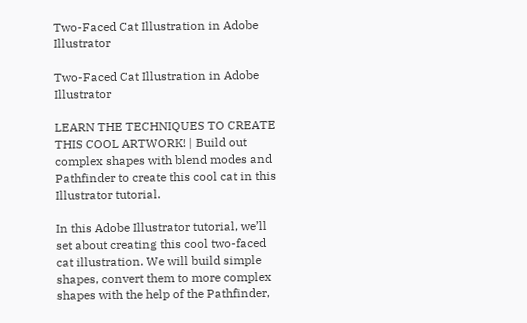Two-Faced Cat Illustration in Adobe Illustrator

Two-Faced Cat Illustration in Adobe Illustrator

LEARN THE TECHNIQUES TO CREATE THIS COOL ARTWORK! | Build out complex shapes with blend modes and Pathfinder to create this cool cat in this Illustrator tutorial.

In this Adobe Illustrator tutorial, we’ll set about creating this cool two-faced cat illustration. We will build simple shapes, convert them to more complex shapes with the help of the Pathfinder,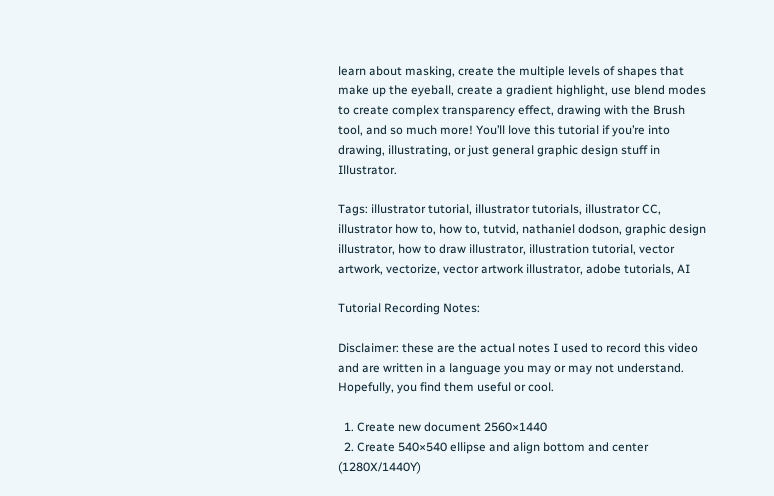learn about masking, create the multiple levels of shapes that make up the eyeball, create a gradient highlight, use blend modes to create complex transparency effect, drawing with the Brush tool, and so much more! You’ll love this tutorial if you’re into drawing, illustrating, or just general graphic design stuff in Illustrator.

Tags: illustrator tutorial, illustrator tutorials, illustrator CC, illustrator how to, how to, tutvid, nathaniel dodson, graphic design illustrator, how to draw illustrator, illustration tutorial, vector artwork, vectorize, vector artwork illustrator, adobe tutorials, AI

Tutorial Recording Notes:

Disclaimer: these are the actual notes I used to record this video and are written in a language you may or may not understand. Hopefully, you find them useful or cool.

  1. Create new document 2560×1440
  2. Create 540×540 ellipse and align bottom and center (1280X/1440Y)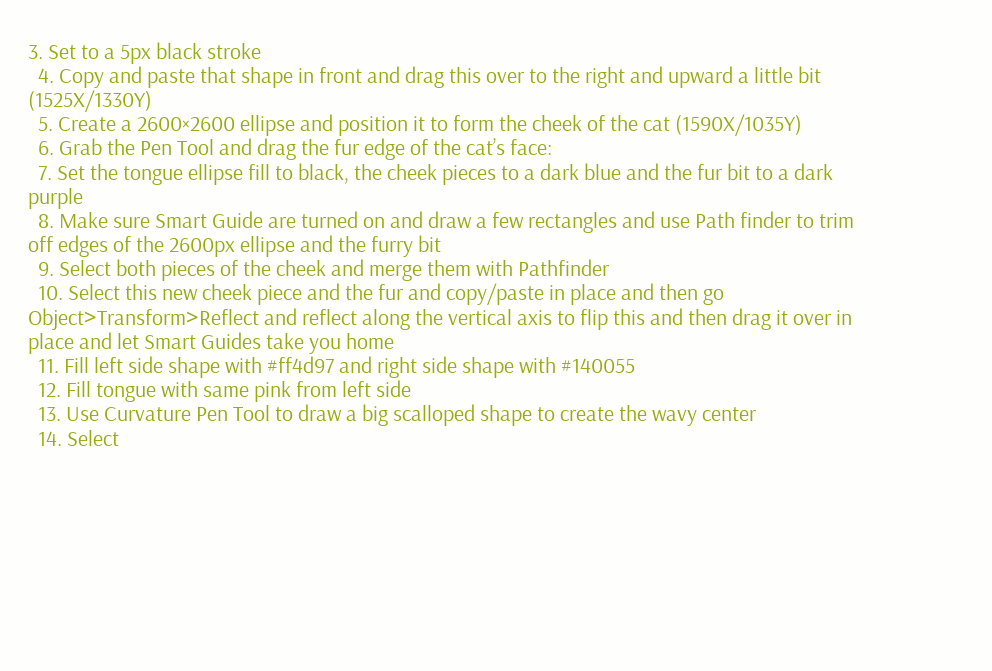3. Set to a 5px black stroke
  4. Copy and paste that shape in front and drag this over to the right and upward a little bit (1525X/1330Y)
  5. Create a 2600×2600 ellipse and position it to form the cheek of the cat (1590X/1035Y)
  6. Grab the Pen Tool and drag the fur edge of the cat’s face:
  7. Set the tongue ellipse fill to black, the cheek pieces to a dark blue and the fur bit to a dark purple
  8. Make sure Smart Guide are turned on and draw a few rectangles and use Path finder to trim off edges of the 2600px ellipse and the furry bit
  9. Select both pieces of the cheek and merge them with Pathfinder
  10. Select this new cheek piece and the fur and copy/paste in place and then go Object>Transform>Reflect and reflect along the vertical axis to flip this and then drag it over in place and let Smart Guides take you home
  11. Fill left side shape with #ff4d97 and right side shape with #140055
  12. Fill tongue with same pink from left side
  13. Use Curvature Pen Tool to draw a big scalloped shape to create the wavy center
  14. Select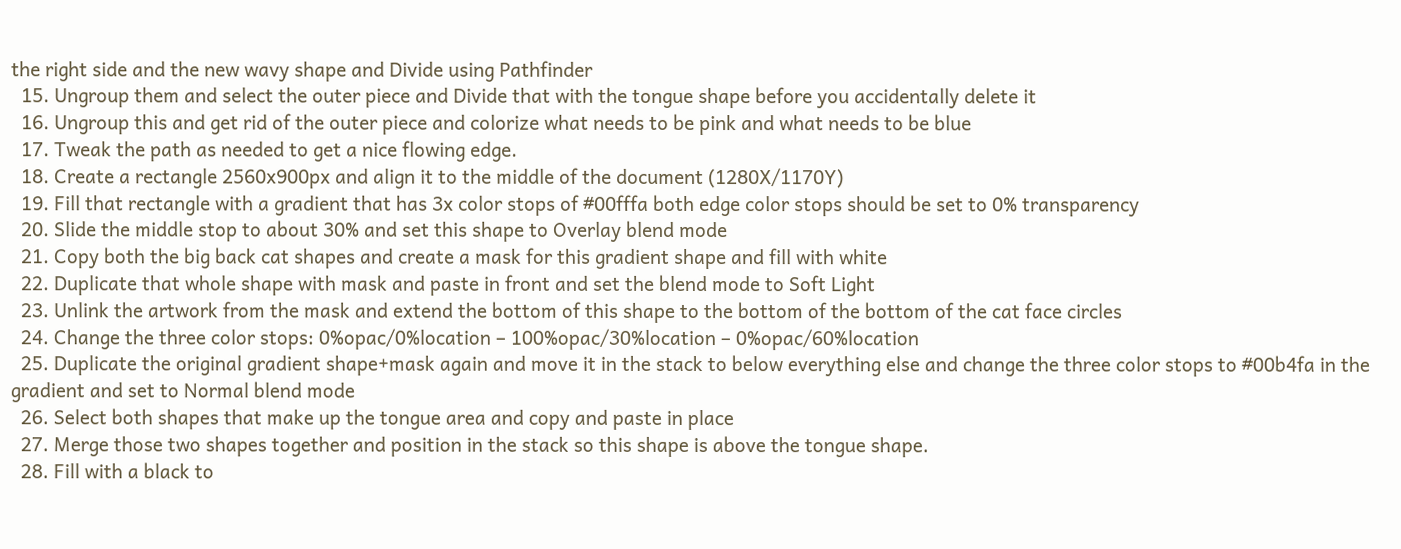the right side and the new wavy shape and Divide using Pathfinder
  15. Ungroup them and select the outer piece and Divide that with the tongue shape before you accidentally delete it
  16. Ungroup this and get rid of the outer piece and colorize what needs to be pink and what needs to be blue
  17. Tweak the path as needed to get a nice flowing edge.
  18. Create a rectangle 2560x900px and align it to the middle of the document (1280X/1170Y)
  19. Fill that rectangle with a gradient that has 3x color stops of #00fffa both edge color stops should be set to 0% transparency
  20. Slide the middle stop to about 30% and set this shape to Overlay blend mode
  21. Copy both the big back cat shapes and create a mask for this gradient shape and fill with white
  22. Duplicate that whole shape with mask and paste in front and set the blend mode to Soft Light
  23. Unlink the artwork from the mask and extend the bottom of this shape to the bottom of the bottom of the cat face circles
  24. Change the three color stops: 0%opac/0%location – 100%opac/30%location – 0%opac/60%location
  25. Duplicate the original gradient shape+mask again and move it in the stack to below everything else and change the three color stops to #00b4fa in the gradient and set to Normal blend mode
  26. Select both shapes that make up the tongue area and copy and paste in place
  27. Merge those two shapes together and position in the stack so this shape is above the tongue shape.
  28. Fill with a black to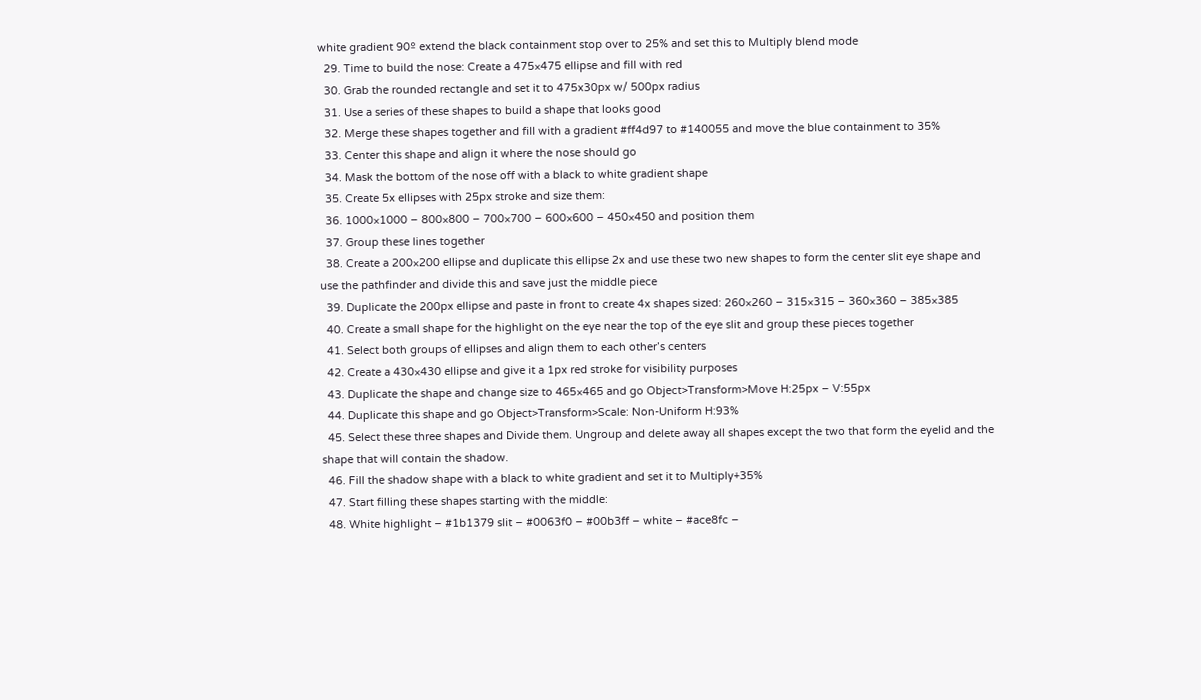white gradient 90º extend the black containment stop over to 25% and set this to Multiply blend mode
  29. Time to build the nose: Create a 475×475 ellipse and fill with red
  30. Grab the rounded rectangle and set it to 475x30px w/ 500px radius
  31. Use a series of these shapes to build a shape that looks good
  32. Merge these shapes together and fill with a gradient #ff4d97 to #140055 and move the blue containment to 35%
  33. Center this shape and align it where the nose should go
  34. Mask the bottom of the nose off with a black to white gradient shape
  35. Create 5x ellipses with 25px stroke and size them:
  36. 1000×1000 – 800×800 – 700×700 – 600×600 – 450×450 and position them
  37. Group these lines together
  38. Create a 200×200 ellipse and duplicate this ellipse 2x and use these two new shapes to form the center slit eye shape and use the pathfinder and divide this and save just the middle piece
  39. Duplicate the 200px ellipse and paste in front to create 4x shapes sized: 260×260 – 315×315 – 360×360 – 385×385
  40. Create a small shape for the highlight on the eye near the top of the eye slit and group these pieces together
  41. Select both groups of ellipses and align them to each other’s centers
  42. Create a 430×430 ellipse and give it a 1px red stroke for visibility purposes
  43. Duplicate the shape and change size to 465×465 and go Object>Transform>Move H:25px – V:55px
  44. Duplicate this shape and go Object>Transform>Scale: Non-Uniform H:93%
  45. Select these three shapes and Divide them. Ungroup and delete away all shapes except the two that form the eyelid and the shape that will contain the shadow.
  46. Fill the shadow shape with a black to white gradient and set it to Multiply+35%
  47. Start filling these shapes starting with the middle:
  48. White highlight – #1b1379 slit – #0063f0 – #00b3ff – white – #ace8fc –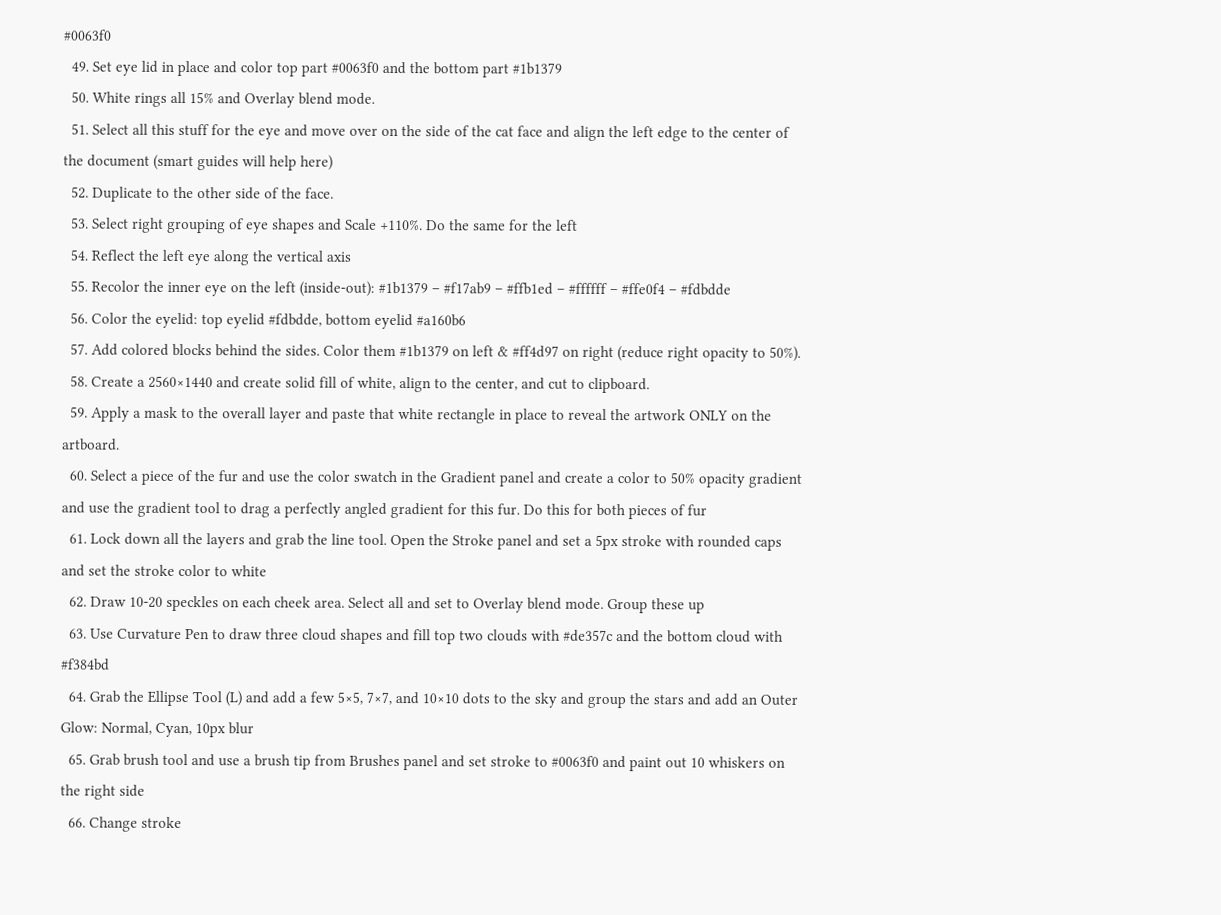#0063f0
  49. Set eye lid in place and color top part #0063f0 and the bottom part #1b1379
  50. White rings all 15% and Overlay blend mode.
  51. Select all this stuff for the eye and move over on the side of the cat face and align the left edge to the center of the document (smart guides will help here)
  52. Duplicate to the other side of the face.
  53. Select right grouping of eye shapes and Scale +110%. Do the same for the left
  54. Reflect the left eye along the vertical axis
  55. Recolor the inner eye on the left (inside-out): #1b1379 – #f17ab9 – #ffb1ed – #ffffff – #ffe0f4 – #fdbdde
  56. Color the eyelid: top eyelid #fdbdde, bottom eyelid #a160b6
  57. Add colored blocks behind the sides. Color them #1b1379 on left & #ff4d97 on right (reduce right opacity to 50%).
  58. Create a 2560×1440 and create solid fill of white, align to the center, and cut to clipboard.
  59. Apply a mask to the overall layer and paste that white rectangle in place to reveal the artwork ONLY on the artboard.
  60. Select a piece of the fur and use the color swatch in the Gradient panel and create a color to 50% opacity gradient and use the gradient tool to drag a perfectly angled gradient for this fur. Do this for both pieces of fur
  61. Lock down all the layers and grab the line tool. Open the Stroke panel and set a 5px stroke with rounded caps and set the stroke color to white
  62. Draw 10-20 speckles on each cheek area. Select all and set to Overlay blend mode. Group these up
  63. Use Curvature Pen to draw three cloud shapes and fill top two clouds with #de357c and the bottom cloud with #f384bd
  64. Grab the Ellipse Tool (L) and add a few 5×5, 7×7, and 10×10 dots to the sky and group the stars and add an Outer Glow: Normal, Cyan, 10px blur
  65. Grab brush tool and use a brush tip from Brushes panel and set stroke to #0063f0 and paint out 10 whiskers on the right side
  66. Change stroke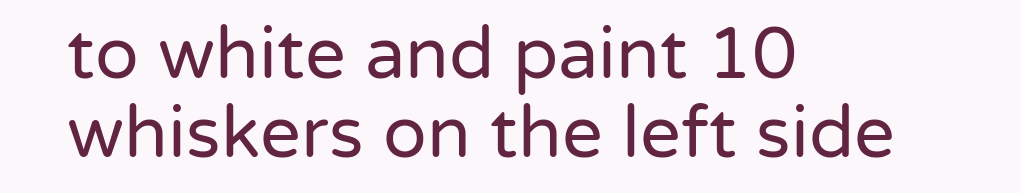to white and paint 10 whiskers on the left side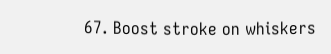67. Boost stroke on whiskers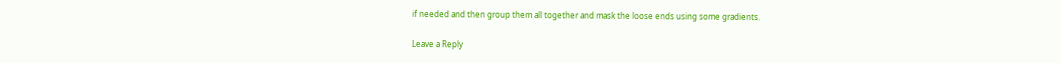if needed and then group them all together and mask the loose ends using some gradients.

Leave a Reply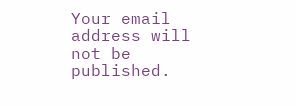Your email address will not be published.